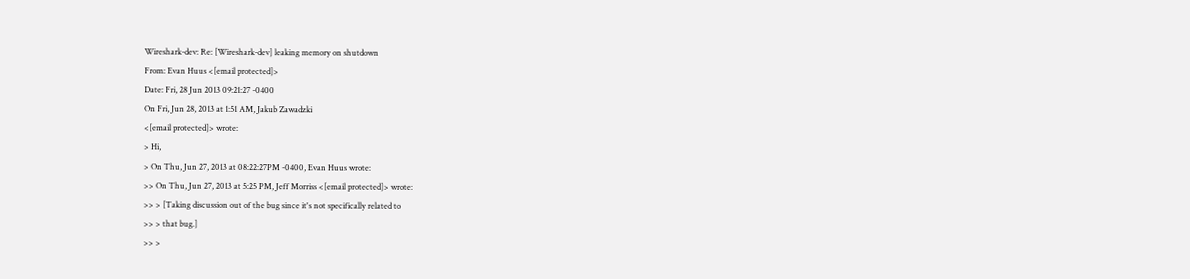Wireshark-dev: Re: [Wireshark-dev] leaking memory on shutdown
From: Evan Huus <[email protected]>
Date: Fri, 28 Jun 2013 09:21:27 -0400
On Fri, Jun 28, 2013 at 1:51 AM, Jakub Zawadzki
<[email protected]> wrote:
> Hi,
> On Thu, Jun 27, 2013 at 08:22:27PM -0400, Evan Huus wrote:
>> On Thu, Jun 27, 2013 at 5:25 PM, Jeff Morriss <[email protected]> wrote:
>> > [Taking discussion out of the bug since it's not specifically related to
>> > that bug.]
>> >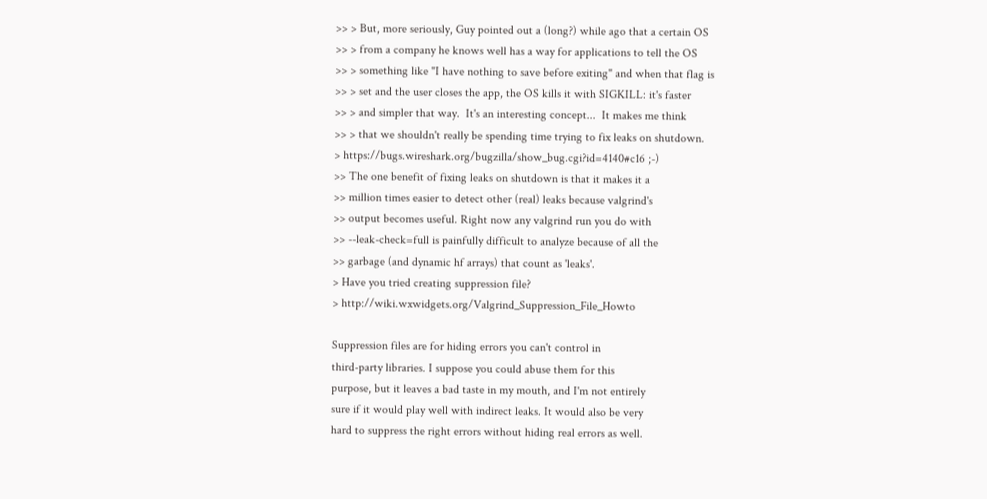>> > But, more seriously, Guy pointed out a (long?) while ago that a certain OS
>> > from a company he knows well has a way for applications to tell the OS
>> > something like "I have nothing to save before exiting" and when that flag is
>> > set and the user closes the app, the OS kills it with SIGKILL: it's faster
>> > and simpler that way.  It's an interesting concept...  It makes me think
>> > that we shouldn't really be spending time trying to fix leaks on shutdown.
> https://bugs.wireshark.org/bugzilla/show_bug.cgi?id=4140#c16 ;-)
>> The one benefit of fixing leaks on shutdown is that it makes it a
>> million times easier to detect other (real) leaks because valgrind's
>> output becomes useful. Right now any valgrind run you do with
>> --leak-check=full is painfully difficult to analyze because of all the
>> garbage (and dynamic hf arrays) that count as 'leaks'.
> Have you tried creating suppression file?
> http://wiki.wxwidgets.org/Valgrind_Suppression_File_Howto

Suppression files are for hiding errors you can't control in
third-party libraries. I suppose you could abuse them for this
purpose, but it leaves a bad taste in my mouth, and I'm not entirely
sure if it would play well with indirect leaks. It would also be very
hard to suppress the right errors without hiding real errors as well.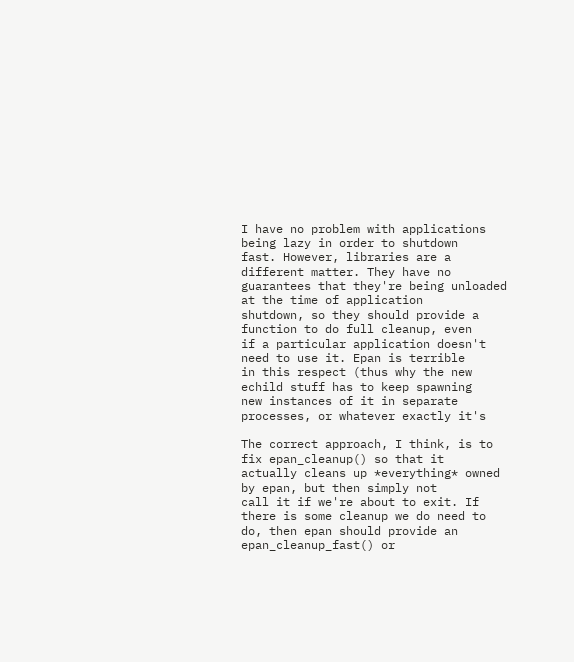I have no problem with applications being lazy in order to shutdown
fast. However, libraries are a different matter. They have no
guarantees that they're being unloaded at the time of application
shutdown, so they should provide a function to do full cleanup, even
if a particular application doesn't need to use it. Epan is terrible
in this respect (thus why the new echild stuff has to keep spawning
new instances of it in separate processes, or whatever exactly it's

The correct approach, I think, is to fix epan_cleanup() so that it
actually cleans up *everything* owned by epan, but then simply not
call it if we're about to exit. If there is some cleanup we do need to
do, then epan should provide an epan_cleanup_fast() or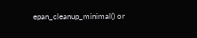epan_cleanup_minimal() or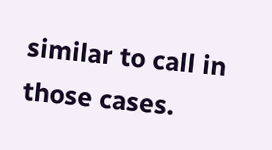similar to call in those cases.